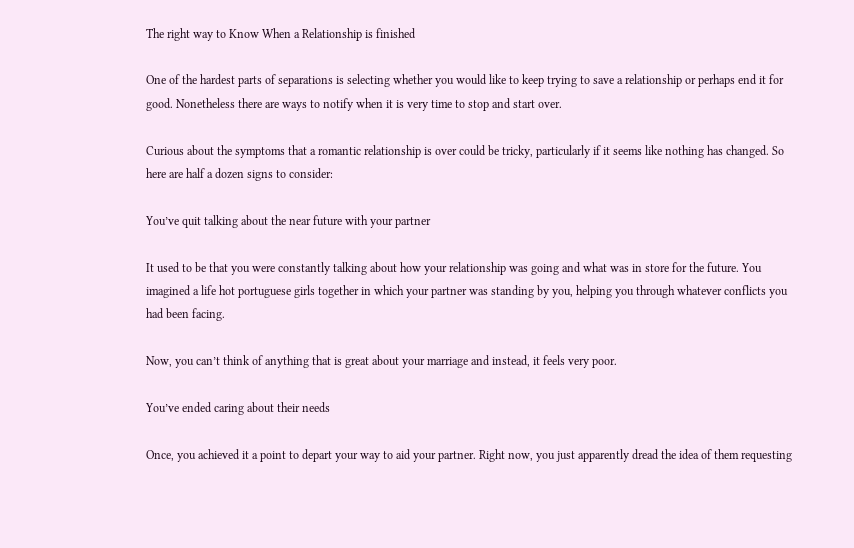The right way to Know When a Relationship is finished

One of the hardest parts of separations is selecting whether you would like to keep trying to save a relationship or perhaps end it for good. Nonetheless there are ways to notify when it is very time to stop and start over.

Curious about the symptoms that a romantic relationship is over could be tricky, particularly if it seems like nothing has changed. So here are half a dozen signs to consider:

You’ve quit talking about the near future with your partner

It used to be that you were constantly talking about how your relationship was going and what was in store for the future. You imagined a life hot portuguese girls together in which your partner was standing by you, helping you through whatever conflicts you had been facing.

Now, you can’t think of anything that is great about your marriage and instead, it feels very poor.

You’ve ended caring about their needs

Once, you achieved it a point to depart your way to aid your partner. Right now, you just apparently dread the idea of them requesting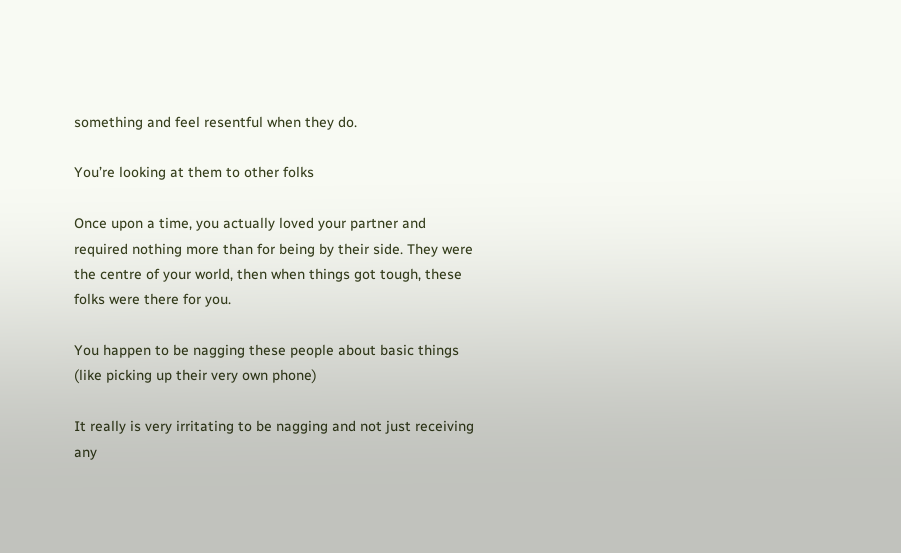something and feel resentful when they do.

You’re looking at them to other folks

Once upon a time, you actually loved your partner and required nothing more than for being by their side. They were the centre of your world, then when things got tough, these folks were there for you.

You happen to be nagging these people about basic things (like picking up their very own phone)

It really is very irritating to be nagging and not just receiving any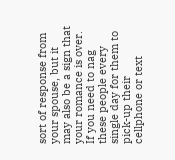sort of response from your spouse, but it may also be a sign that your romance is over. If you need to nag these people every single day for them to pick-up their cellphone or text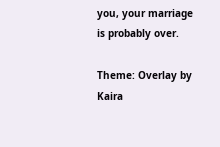you, your marriage is probably over.

Theme: Overlay by Kaira